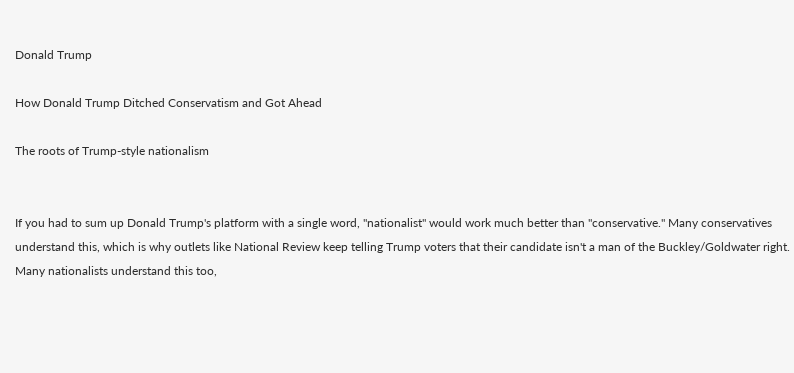Donald Trump

How Donald Trump Ditched Conservatism and Got Ahead

The roots of Trump-style nationalism


If you had to sum up Donald Trump's platform with a single word, "nationalist" would work much better than "conservative." Many conservatives understand this, which is why outlets like National Review keep telling Trump voters that their candidate isn't a man of the Buckley/Goldwater right. Many nationalists understand this too,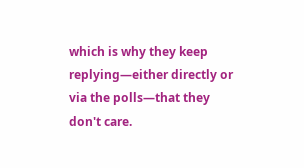which is why they keep replying—either directly or via the polls—that they don't care.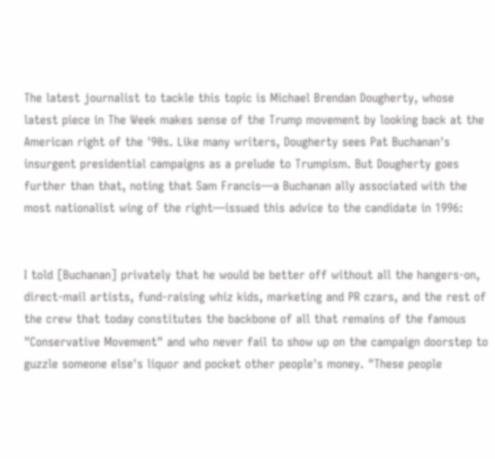The latest journalist to tackle this topic is Michael Brendan Dougherty, whose latest piece in The Week makes sense of the Trump movement by looking back at the American right of the '90s. Like many writers, Dougherty sees Pat Buchanan's insurgent presidential campaigns as a prelude to Trumpism. But Dougherty goes further than that, noting that Sam Francis—a Buchanan ally associated with the most nationalist wing of the right—issued this advice to the candidate in 1996:


I told [Buchanan] privately that he would be better off without all the hangers-on, direct-mail artists, fund-raising whiz kids, marketing and PR czars, and the rest of the crew that today constitutes the backbone of all that remains of the famous "Conservative Movement" and who never fail to show up on the campaign doorstep to guzzle someone else's liquor and pocket other people's money. "These people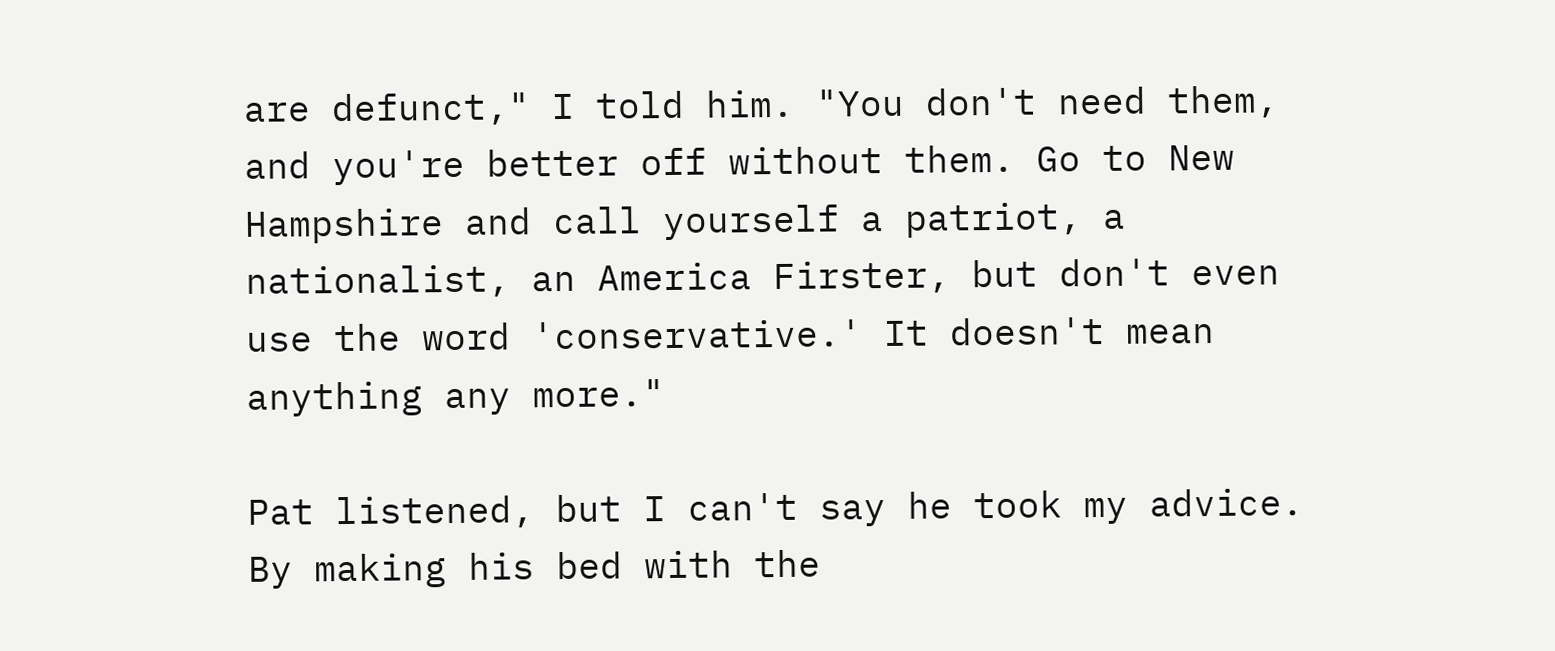are defunct," I told him. "You don't need them, and you're better off without them. Go to New Hampshire and call yourself a patriot, a nationalist, an America Firster, but don't even use the word 'conservative.' It doesn't mean anything any more."

Pat listened, but I can't say he took my advice. By making his bed with the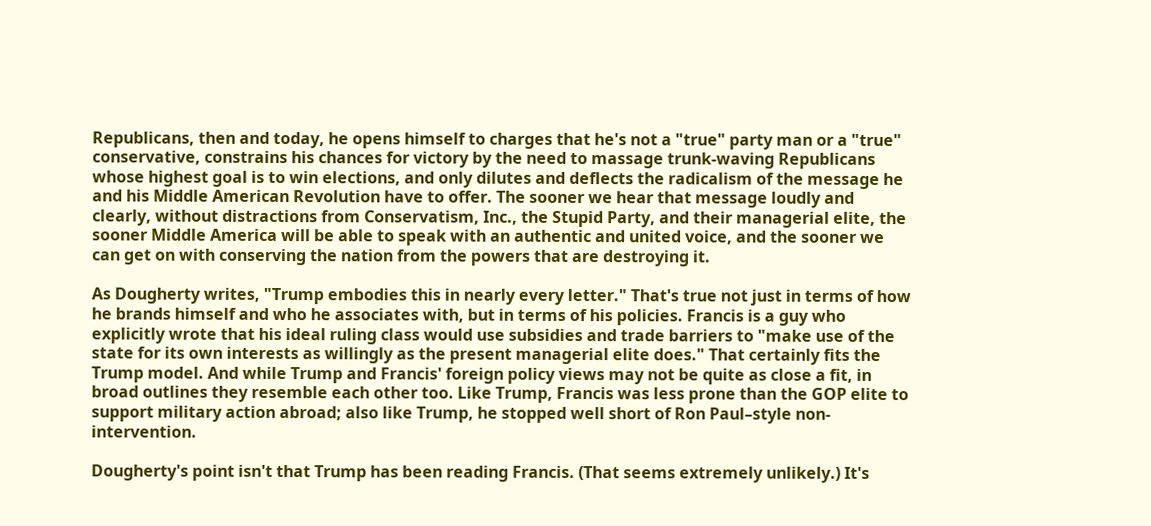Republicans, then and today, he opens himself to charges that he's not a "true" party man or a "true" conservative, constrains his chances for victory by the need to massage trunk-waving Republicans whose highest goal is to win elections, and only dilutes and deflects the radicalism of the message he and his Middle American Revolution have to offer. The sooner we hear that message loudly and clearly, without distractions from Conservatism, Inc., the Stupid Party, and their managerial elite, the sooner Middle America will be able to speak with an authentic and united voice, and the sooner we can get on with conserving the nation from the powers that are destroying it.

As Dougherty writes, "Trump embodies this in nearly every letter." That's true not just in terms of how he brands himself and who he associates with, but in terms of his policies. Francis is a guy who explicitly wrote that his ideal ruling class would use subsidies and trade barriers to "make use of the state for its own interests as willingly as the present managerial elite does." That certainly fits the Trump model. And while Trump and Francis' foreign policy views may not be quite as close a fit, in broad outlines they resemble each other too. Like Trump, Francis was less prone than the GOP elite to support military action abroad; also like Trump, he stopped well short of Ron Paul–style non-intervention.

Dougherty's point isn't that Trump has been reading Francis. (That seems extremely unlikely.) It's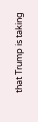that Trump is taking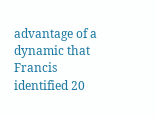advantage of a dynamic that Francis identified 20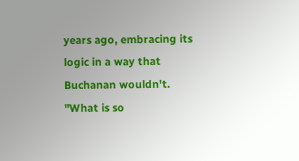years ago, embracing its logic in a way that Buchanan wouldn't. "What is so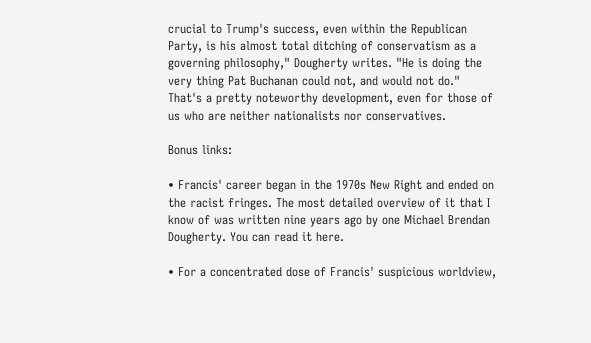crucial to Trump's success, even within the Republican Party, is his almost total ditching of conservatism as a governing philosophy," Dougherty writes. "He is doing the very thing Pat Buchanan could not, and would not do." That's a pretty noteworthy development, even for those of us who are neither nationalists nor conservatives.

Bonus links:

• Francis' career began in the 1970s New Right and ended on the racist fringes. The most detailed overview of it that I know of was written nine years ago by one Michael Brendan Dougherty. You can read it here.

• For a concentrated dose of Francis' suspicious worldview,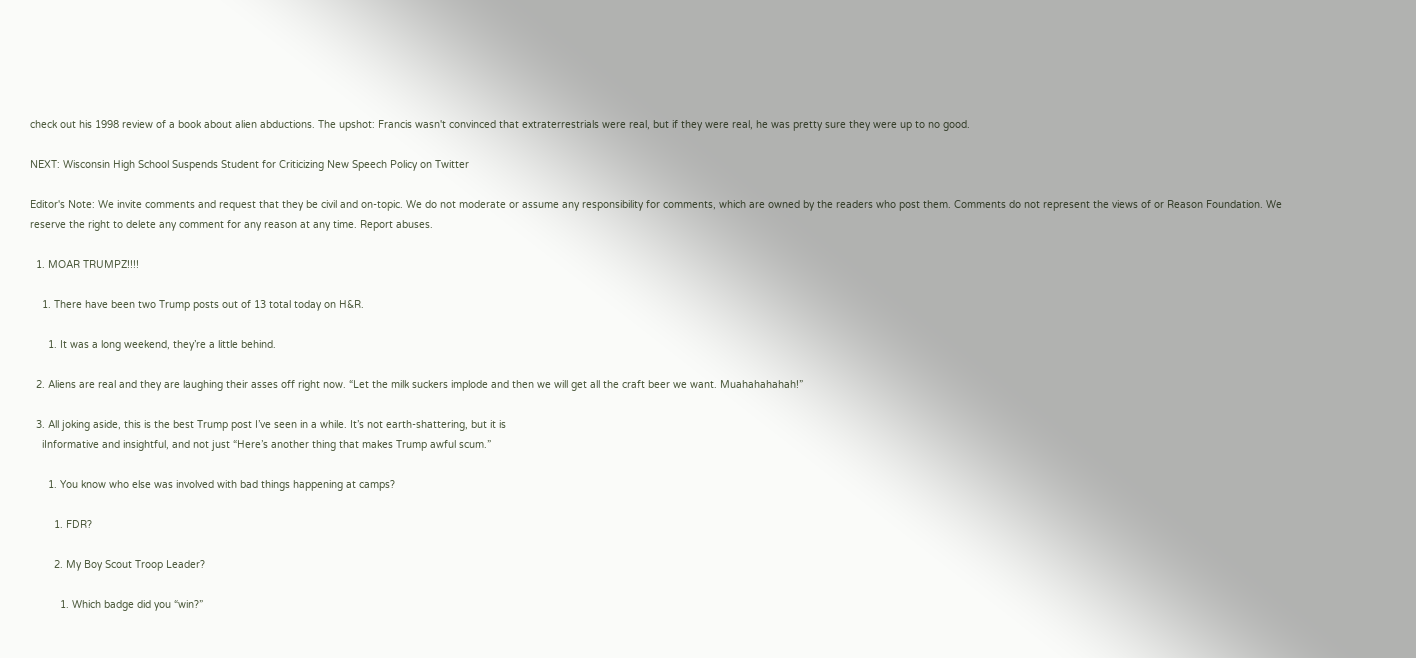check out his 1998 review of a book about alien abductions. The upshot: Francis wasn't convinced that extraterrestrials were real, but if they were real, he was pretty sure they were up to no good.

NEXT: Wisconsin High School Suspends Student for Criticizing New Speech Policy on Twitter

Editor's Note: We invite comments and request that they be civil and on-topic. We do not moderate or assume any responsibility for comments, which are owned by the readers who post them. Comments do not represent the views of or Reason Foundation. We reserve the right to delete any comment for any reason at any time. Report abuses.

  1. MOAR TRUMPZ!!!!

    1. There have been two Trump posts out of 13 total today on H&R.

      1. It was a long weekend, they’re a little behind.

  2. Aliens are real and they are laughing their asses off right now. “Let the milk suckers implode and then we will get all the craft beer we want. Muahahahahah!”

  3. All joking aside, this is the best Trump post I’ve seen in a while. It’s not earth-shattering, but it is
    iInformative and insightful, and not just “Here’s another thing that makes Trump awful scum.”

      1. You know who else was involved with bad things happening at camps?

        1. FDR?

        2. My Boy Scout Troop Leader?

          1. Which badge did you “win?”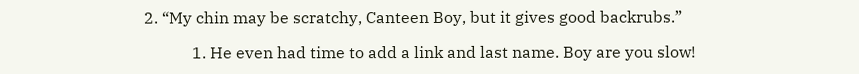2. “My chin may be scratchy, Canteen Boy, but it gives good backrubs.”

            1. He even had time to add a link and last name. Boy are you slow!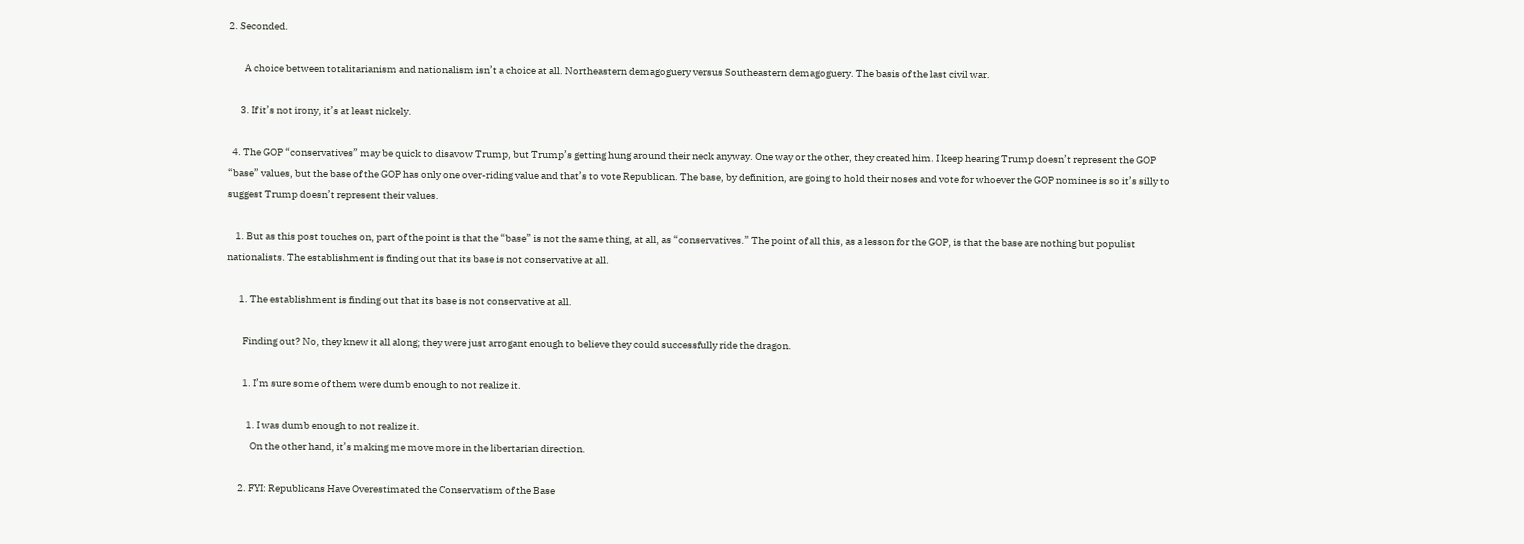2. Seconded.

        A choice between totalitarianism and nationalism isn’t a choice at all. Northeastern demagoguery versus Southeastern demagoguery. The basis of the last civil war.

      3. If it’s not irony, it’s at least nickely.

  4. The GOP “conservatives” may be quick to disavow Trump, but Trump’s getting hung around their neck anyway. One way or the other, they created him. I keep hearing Trump doesn’t represent the GOP “base” values, but the base of the GOP has only one over-riding value and that’s to vote Republican. The base, by definition, are going to hold their noses and vote for whoever the GOP nominee is so it’s silly to suggest Trump doesn’t represent their values.

    1. But as this post touches on, part of the point is that the “base” is not the same thing, at all, as “conservatives.” The point of all this, as a lesson for the GOP, is that the base are nothing but populist nationalists. The establishment is finding out that its base is not conservative at all.

      1. The establishment is finding out that its base is not conservative at all.

        Finding out? No, they knew it all along; they were just arrogant enough to believe they could successfully ride the dragon.

        1. I’m sure some of them were dumb enough to not realize it.

          1. I was dumb enough to not realize it.
            On the other hand, it’s making me move more in the libertarian direction.

      2. FYI: Republicans Have Overestimated the Conservatism of the Base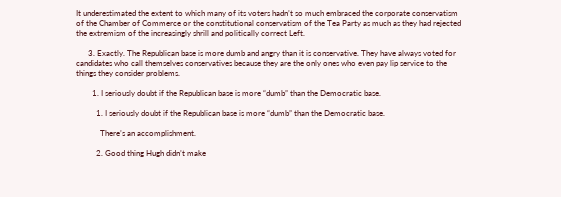It underestimated the extent to which many of its voters hadn’t so much embraced the corporate conservatism of the Chamber of Commerce or the constitutional conservatism of the Tea Party as much as they had rejected the extremism of the increasingly shrill and politically correct Left.

      3. Exactly. The Republican base is more dumb and angry than it is conservative. They have always voted for candidates who call themselves conservatives because they are the only ones who even pay lip service to the things they consider problems.

        1. I seriously doubt if the Republican base is more “dumb” than the Democratic base.

          1. I seriously doubt if the Republican base is more “dumb” than the Democratic base.

            There’s an accomplishment.

          2. Good thing Hugh didn’t make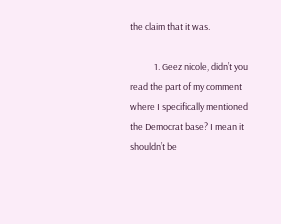the claim that it was.

            1. Geez nicole, didn’t you read the part of my comment where I specifically mentioned the Democrat base? I mean it shouldn’t be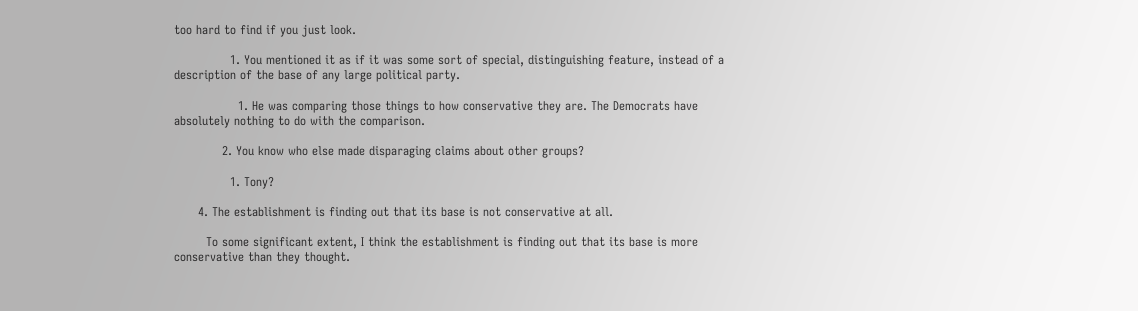too hard to find if you just look.

              1. You mentioned it as if it was some sort of special, distinguishing feature, instead of a description of the base of any large political party.

                1. He was comparing those things to how conservative they are. The Democrats have absolutely nothing to do with the comparison.

            2. You know who else made disparaging claims about other groups?

              1. Tony?

      4. The establishment is finding out that its base is not conservative at all.

        To some significant extent, I think the establishment is finding out that its base is more conservative than they thought.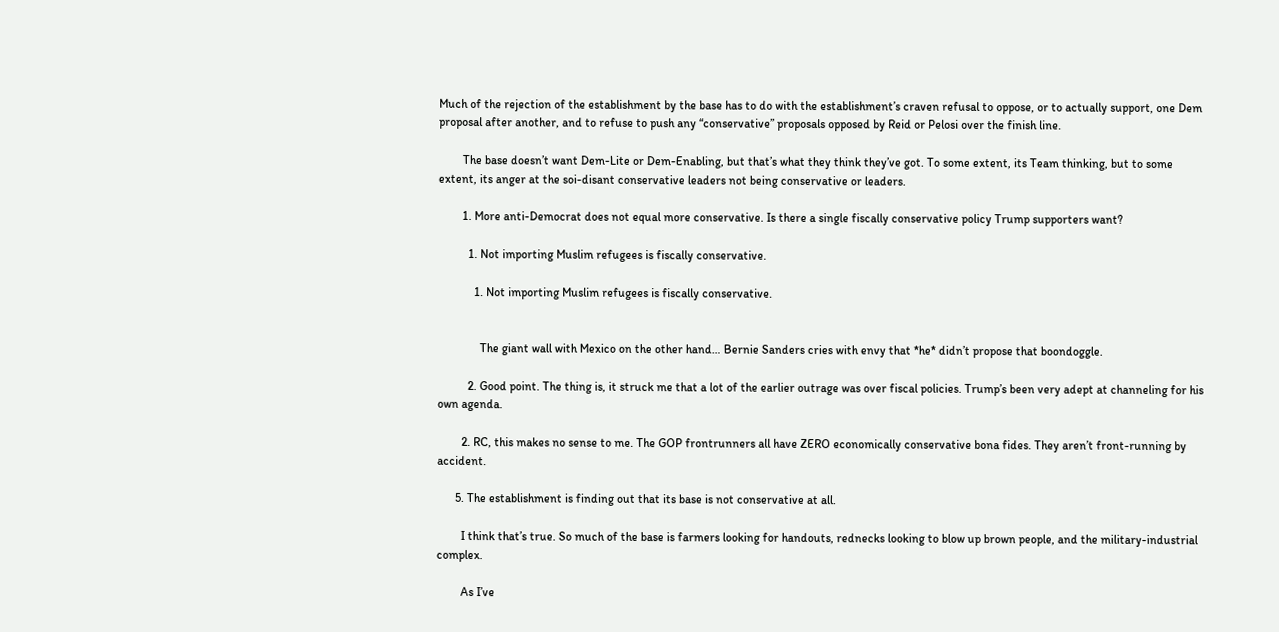Much of the rejection of the establishment by the base has to do with the establishment’s craven refusal to oppose, or to actually support, one Dem proposal after another, and to refuse to push any “conservative” proposals opposed by Reid or Pelosi over the finish line.

        The base doesn’t want Dem-Lite or Dem-Enabling, but that’s what they think they’ve got. To some extent, its Team thinking, but to some extent, its anger at the soi-disant conservative leaders not being conservative or leaders.

        1. More anti-Democrat does not equal more conservative. Is there a single fiscally conservative policy Trump supporters want?

          1. Not importing Muslim refugees is fiscally conservative.

            1. Not importing Muslim refugees is fiscally conservative.


              The giant wall with Mexico on the other hand… Bernie Sanders cries with envy that *he* didn’t propose that boondoggle.

          2. Good point. The thing is, it struck me that a lot of the earlier outrage was over fiscal policies. Trump’s been very adept at channeling for his own agenda.

        2. RC, this makes no sense to me. The GOP frontrunners all have ZERO economically conservative bona fides. They aren’t front-running by accident.

      5. The establishment is finding out that its base is not conservative at all.

        I think that’s true. So much of the base is farmers looking for handouts, rednecks looking to blow up brown people, and the military-industrial complex.

        As I’ve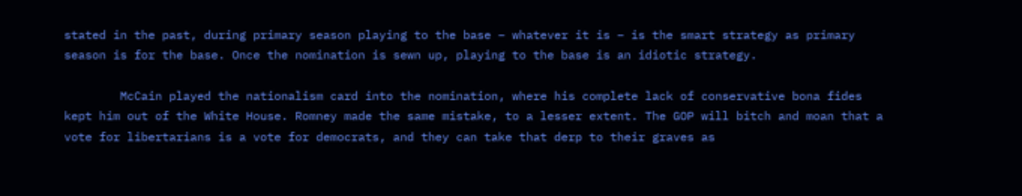stated in the past, during primary season playing to the base – whatever it is – is the smart strategy as primary season is for the base. Once the nomination is sewn up, playing to the base is an idiotic strategy.

        McCain played the nationalism card into the nomination, where his complete lack of conservative bona fides kept him out of the White House. Romney made the same mistake, to a lesser extent. The GOP will bitch and moan that a vote for libertarians is a vote for democrats, and they can take that derp to their graves as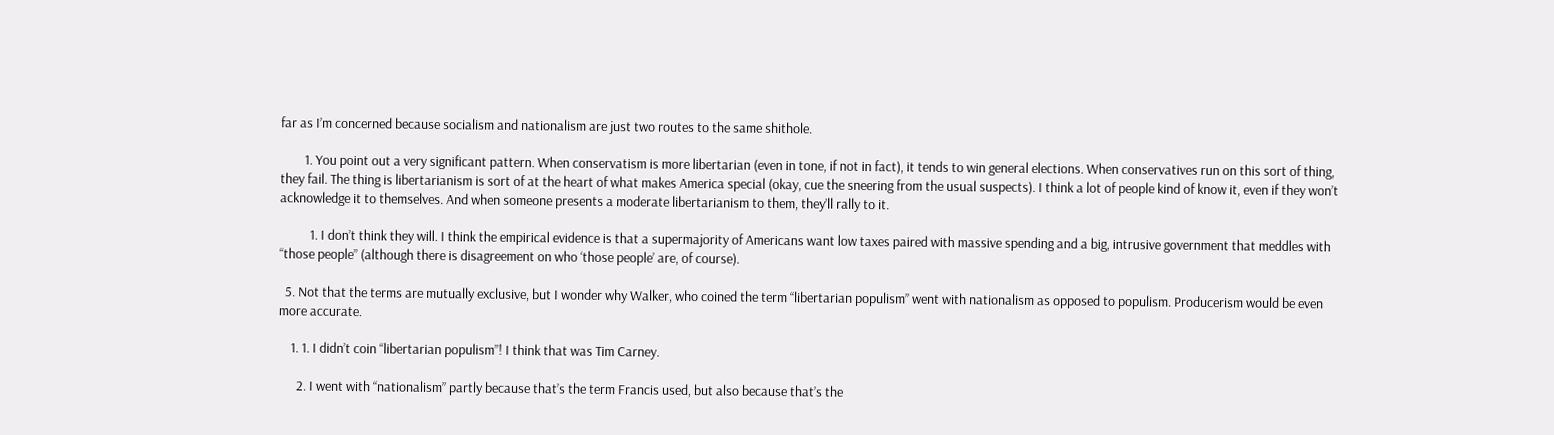far as I’m concerned because socialism and nationalism are just two routes to the same shithole.

        1. You point out a very significant pattern. When conservatism is more libertarian (even in tone, if not in fact), it tends to win general elections. When conservatives run on this sort of thing, they fail. The thing is libertarianism is sort of at the heart of what makes America special (okay, cue the sneering from the usual suspects). I think a lot of people kind of know it, even if they won’t acknowledge it to themselves. And when someone presents a moderate libertarianism to them, they’ll rally to it.

          1. I don’t think they will. I think the empirical evidence is that a supermajority of Americans want low taxes paired with massive spending and a big, intrusive government that meddles with “those people” (although there is disagreement on who ‘those people’ are, of course).

  5. Not that the terms are mutually exclusive, but I wonder why Walker, who coined the term “libertarian populism” went with nationalism as opposed to populism. Producerism would be even more accurate.

    1. 1. I didn’t coin “libertarian populism”! I think that was Tim Carney.

      2. I went with “nationalism” partly because that’s the term Francis used, but also because that’s the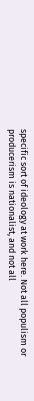specific sort of ideology at work here. Not all populism or producerism is nationalist, and not all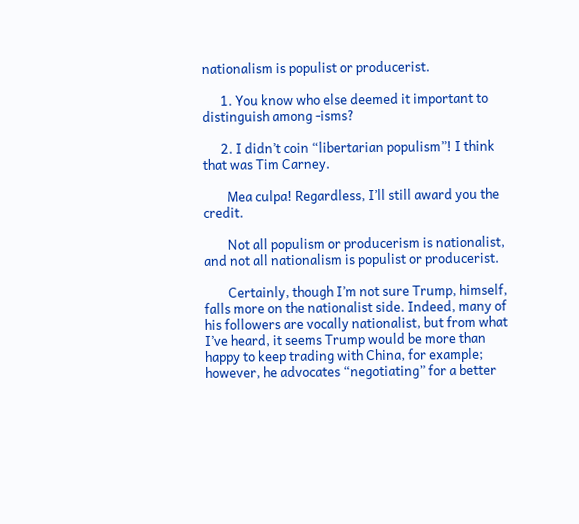nationalism is populist or producerist.

      1. You know who else deemed it important to distinguish among -isms?

      2. I didn’t coin “libertarian populism”! I think that was Tim Carney.

        Mea culpa! Regardless, I’ll still award you the credit.

        Not all populism or producerism is nationalist, and not all nationalism is populist or producerist.

        Certainly, though I’m not sure Trump, himself, falls more on the nationalist side. Indeed, many of his followers are vocally nationalist, but from what I’ve heard, it seems Trump would be more than happy to keep trading with China, for example; however, he advocates “negotiating” for a better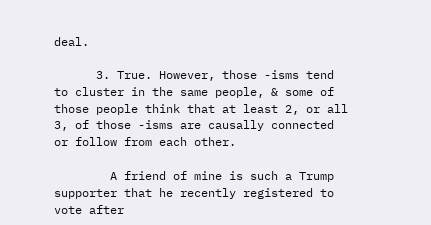deal.

      3. True. However, those -isms tend to cluster in the same people, & some of those people think that at least 2, or all 3, of those -isms are causally connected or follow from each other.

        A friend of mine is such a Trump supporter that he recently registered to vote after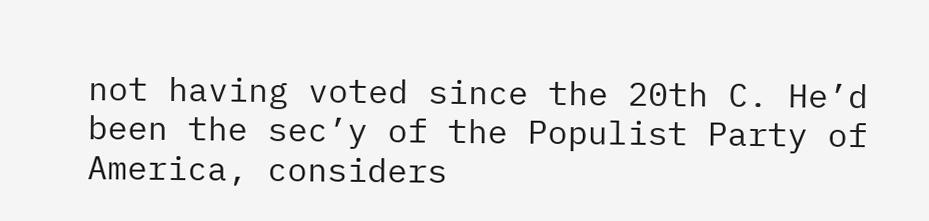not having voted since the 20th C. He’d been the sec’y of the Populist Party of America, considers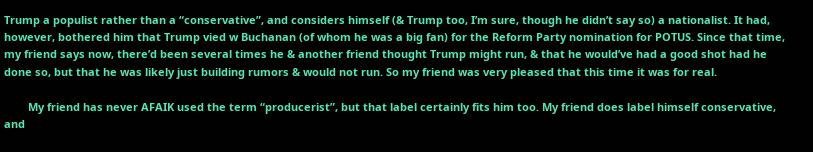Trump a populist rather than a “conservative”, and considers himself (& Trump too, I’m sure, though he didn’t say so) a nationalist. It had, however, bothered him that Trump vied w Buchanan (of whom he was a big fan) for the Reform Party nomination for POTUS. Since that time, my friend says now, there’d been several times he & another friend thought Trump might run, & that he would’ve had a good shot had he done so, but that he was likely just building rumors & would not run. So my friend was very pleased that this time it was for real.

        My friend has never AFAIK used the term “producerist”, but that label certainly fits him too. My friend does label himself conservative, and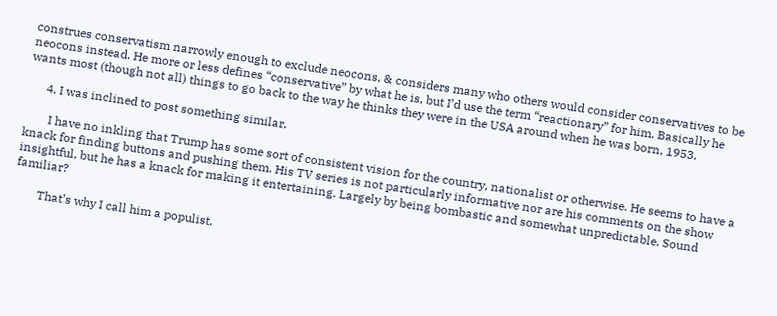construes conservatism narrowly enough to exclude neocons, & considers many who others would consider conservatives to be neocons instead. He more or less defines “conservative” by what he is, but I’d use the term “reactionary” for him. Basically he wants most (though not all) things to go back to the way he thinks they were in the USA around when he was born, 1953.

      4. I was inclined to post something similar.

        I have no inkling that Trump has some sort of consistent vision for the country, nationalist or otherwise. He seems to have a knack for finding buttons and pushing them. His TV series is not particularly informative nor are his comments on the show insightful, but he has a knack for making it entertaining. Largely by being bombastic and somewhat unpredictable. Sound familiar?

        That’s why I call him a populist.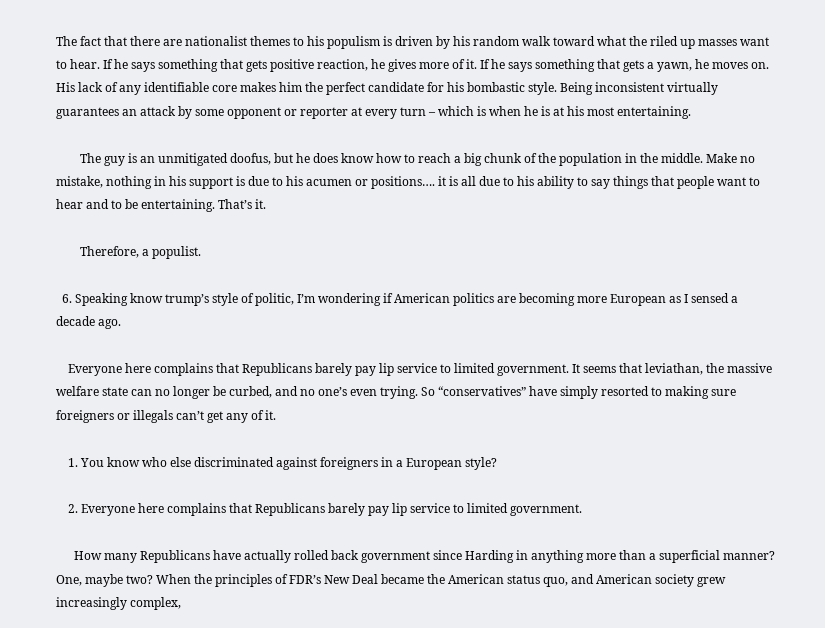The fact that there are nationalist themes to his populism is driven by his random walk toward what the riled up masses want to hear. If he says something that gets positive reaction, he gives more of it. If he says something that gets a yawn, he moves on. His lack of any identifiable core makes him the perfect candidate for his bombastic style. Being inconsistent virtually guarantees an attack by some opponent or reporter at every turn – which is when he is at his most entertaining.

        The guy is an unmitigated doofus, but he does know how to reach a big chunk of the population in the middle. Make no mistake, nothing in his support is due to his acumen or positions…. it is all due to his ability to say things that people want to hear and to be entertaining. That’s it.

        Therefore, a populist.

  6. Speaking know trump’s style of politic, I’m wondering if American politics are becoming more European as I sensed a decade ago.

    Everyone here complains that Republicans barely pay lip service to limited government. It seems that leviathan, the massive welfare state can no longer be curbed, and no one’s even trying. So “conservatives” have simply resorted to making sure foreigners or illegals can’t get any of it.

    1. You know who else discriminated against foreigners in a European style?

    2. Everyone here complains that Republicans barely pay lip service to limited government.

      How many Republicans have actually rolled back government since Harding in anything more than a superficial manner? One, maybe two? When the principles of FDR’s New Deal became the American status quo, and American society grew increasingly complex,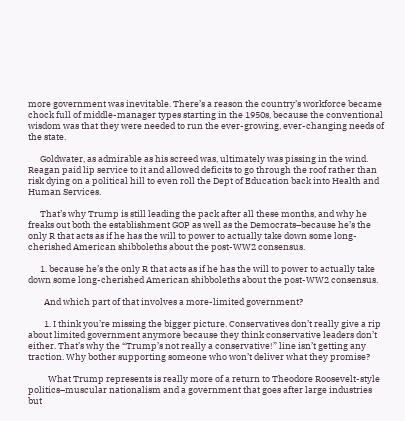more government was inevitable. There’s a reason the country’s workforce became chock full of middle-manager types starting in the 1950s, because the conventional wisdom was that they were needed to run the ever-growing, ever-changing needs of the state.

      Goldwater, as admirable as his screed was, ultimately was pissing in the wind. Reagan paid lip service to it and allowed deficits to go through the roof rather than risk dying on a political hill to even roll the Dept of Education back into Health and Human Services.

      That’s why Trump is still leading the pack after all these months, and why he freaks out both the establishment GOP as well as the Democrats–because he’s the only R that acts as if he has the will to power to actually take down some long-cherished American shibboleths about the post-WW2 consensus.

      1. because he’s the only R that acts as if he has the will to power to actually take down some long-cherished American shibboleths about the post-WW2 consensus.

        And which part of that involves a more-limited government?

        1. I think you’re missing the bigger picture. Conservatives don’t really give a rip about limited government anymore because they think conservative leaders don’t either. That’s why the “Trump’s not really a conservative!” line isn’t getting any traction. Why bother supporting someone who won’t deliver what they promise?

          What Trump represents is really more of a return to Theodore Roosevelt-style politics–muscular nationalism and a government that goes after large industries but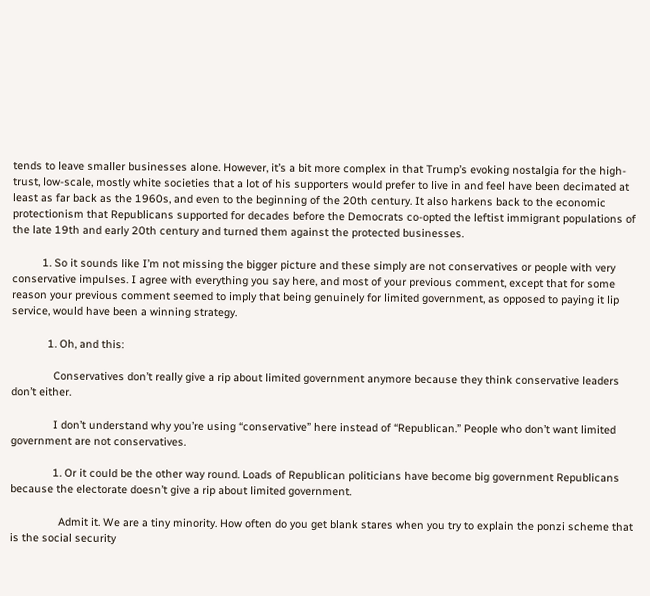tends to leave smaller businesses alone. However, it’s a bit more complex in that Trump’s evoking nostalgia for the high-trust, low-scale, mostly white societies that a lot of his supporters would prefer to live in and feel have been decimated at least as far back as the 1960s, and even to the beginning of the 20th century. It also harkens back to the economic protectionism that Republicans supported for decades before the Democrats co-opted the leftist immigrant populations of the late 19th and early 20th century and turned them against the protected businesses.

          1. So it sounds like I’m not missing the bigger picture and these simply are not conservatives or people with very conservative impulses. I agree with everything you say here, and most of your previous comment, except that for some reason your previous comment seemed to imply that being genuinely for limited government, as opposed to paying it lip service, would have been a winning strategy.

            1. Oh, and this:

              Conservatives don’t really give a rip about limited government anymore because they think conservative leaders don’t either.

              I don’t understand why you’re using “conservative” here instead of “Republican.” People who don’t want limited government are not conservatives.

              1. Or it could be the other way round. Loads of Republican politicians have become big government Republicans because the electorate doesn’t give a rip about limited government.

                Admit it. We are a tiny minority. How often do you get blank stares when you try to explain the ponzi scheme that is the social security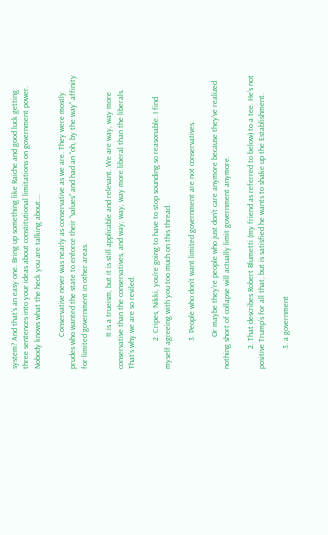system? And that’s an easy one. Bring up something like Raiche and good luck getting three sentences into your ideas about constitutional limitations on government power. Nobody knows what the heck you are talking about….

                Conservative never was nearly as conservative as we are. They were mostly prudes who wanted the state to enforce their “values” and had an “oh, by the way” affinity for limited government in other areas.

                It is a trueism, but it is still applicable and relevant. We are way, way more conservative than the conservatives, and way, way, way more liberal than the liberals. That’s why we are so reviled.

              2. Cripes, Nikki, you’re going to have to stop sounding so reasonable. I find myself agreeing with you too much on this thread.

              3. People who don’t want limited government are not conservatives.

                Or maybe they’re people who just don’t care anymore because they’ve realized nothing short of collapse will actually limit government anymore.

          2. That describes Robert Blumetti (my friend as referred to below) to a tee. He’s not positive Trump’s for all that, but is satisfied he wants to shake up the Establishment.

          3. a government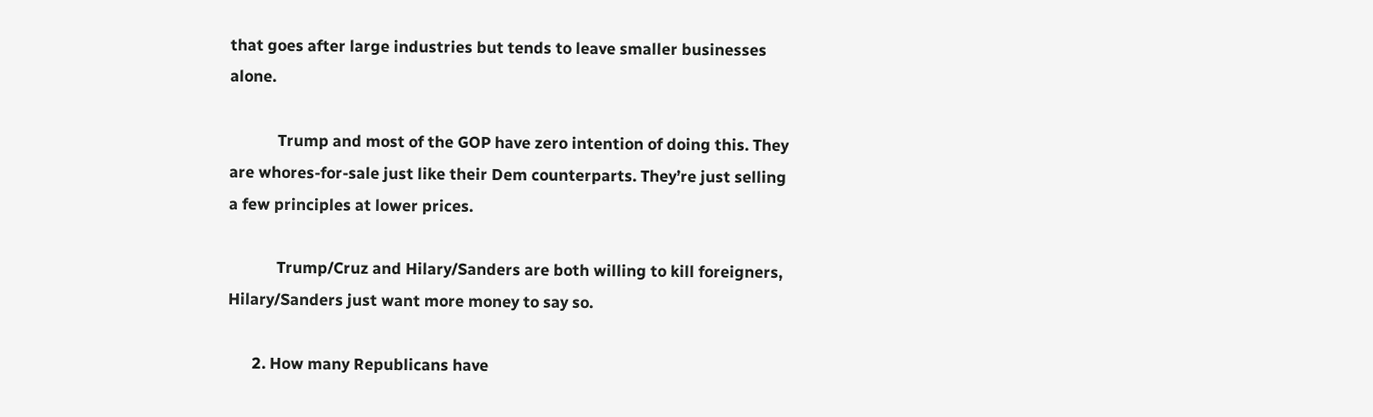that goes after large industries but tends to leave smaller businesses alone.

            Trump and most of the GOP have zero intention of doing this. They are whores-for-sale just like their Dem counterparts. They’re just selling a few principles at lower prices.

            Trump/Cruz and Hilary/Sanders are both willing to kill foreigners, Hilary/Sanders just want more money to say so.

      2. How many Republicans have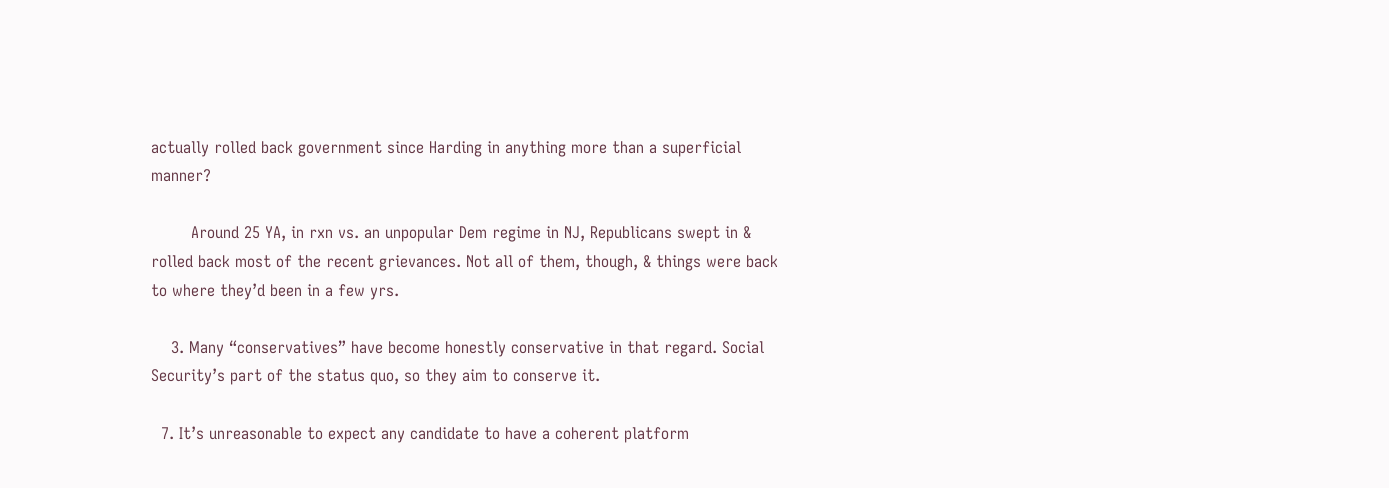actually rolled back government since Harding in anything more than a superficial manner?

        Around 25 YA, in rxn vs. an unpopular Dem regime in NJ, Republicans swept in & rolled back most of the recent grievances. Not all of them, though, & things were back to where they’d been in a few yrs.

    3. Many “conservatives” have become honestly conservative in that regard. Social Security’s part of the status quo, so they aim to conserve it.

  7. It’s unreasonable to expect any candidate to have a coherent platform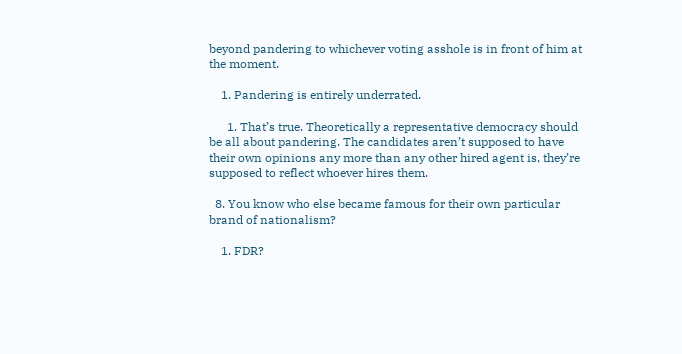beyond pandering to whichever voting asshole is in front of him at the moment.

    1. Pandering is entirely underrated.

      1. That’s true. Theoretically a representative democracy should be all about pandering. The candidates aren’t supposed to have their own opinions any more than any other hired agent is, they’re supposed to reflect whoever hires them.

  8. You know who else became famous for their own particular brand of nationalism?

    1. FDR?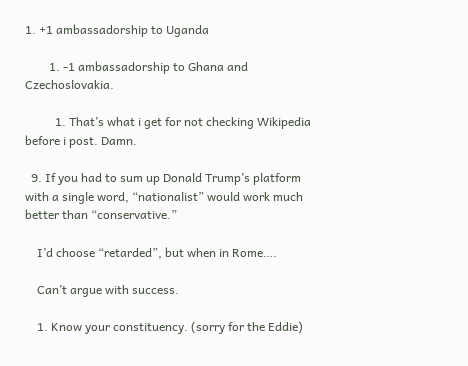1. +1 ambassadorship to Uganda

        1. -1 ambassadorship to Ghana and Czechoslovakia.

          1. That’s what i get for not checking Wikipedia before i post. Damn.

  9. If you had to sum up Donald Trump’s platform with a single word, “nationalist” would work much better than “conservative.”

    I’d choose “retarded”, but when in Rome….

    Can’t argue with success.

    1. Know your constituency. (sorry for the Eddie)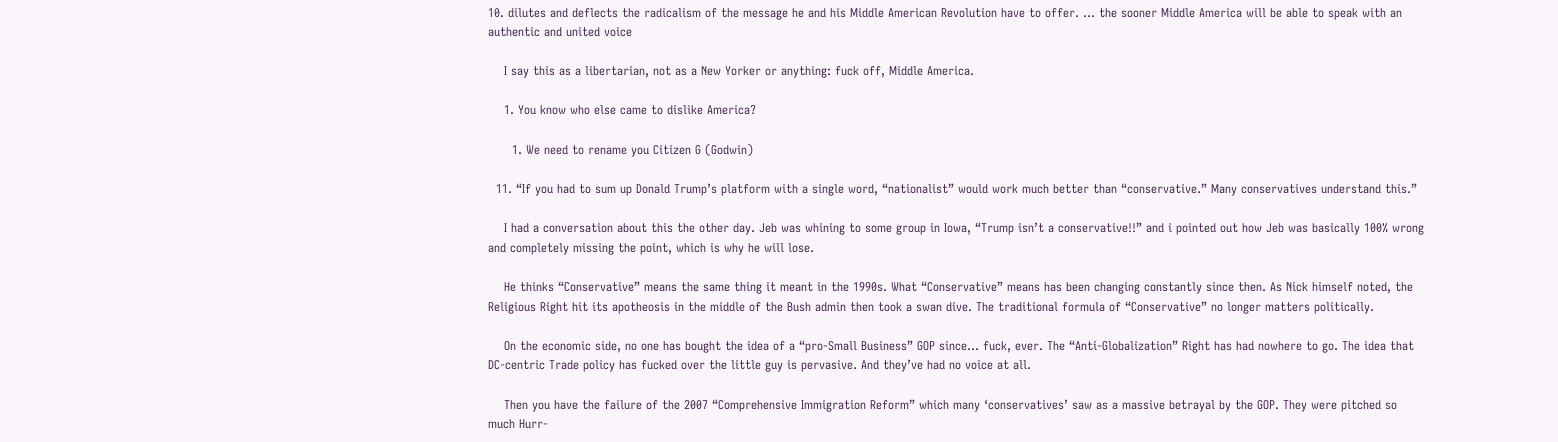10. dilutes and deflects the radicalism of the message he and his Middle American Revolution have to offer. … the sooner Middle America will be able to speak with an authentic and united voice

    I say this as a libertarian, not as a New Yorker or anything: fuck off, Middle America.

    1. You know who else came to dislike America?

      1. We need to rename you Citizen G (Godwin)

  11. “If you had to sum up Donald Trump’s platform with a single word, “nationalist” would work much better than “conservative.” Many conservatives understand this.”

    I had a conversation about this the other day. Jeb was whining to some group in Iowa, “Trump isn’t a conservative!!” and i pointed out how Jeb was basically 100% wrong and completely missing the point, which is why he will lose.

    He thinks “Conservative” means the same thing it meant in the 1990s. What “Conservative” means has been changing constantly since then. As Nick himself noted, the Religious Right hit its apotheosis in the middle of the Bush admin then took a swan dive. The traditional formula of “Conservative” no longer matters politically.

    On the economic side, no one has bought the idea of a “pro-Small Business” GOP since… fuck, ever. The “Anti-Globalization” Right has had nowhere to go. The idea that DC-centric Trade policy has fucked over the little guy is pervasive. And they’ve had no voice at all.

    Then you have the failure of the 2007 “Comprehensive Immigration Reform” which many ‘conservatives’ saw as a massive betrayal by the GOP. They were pitched so much Hurr-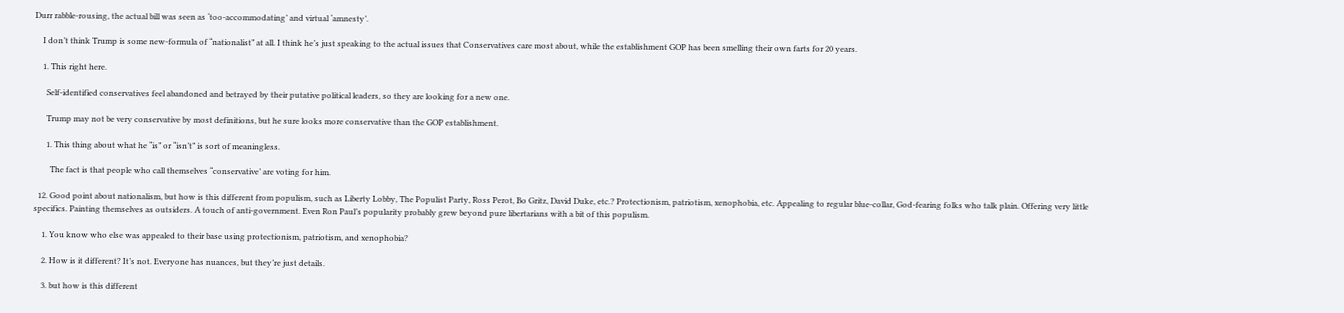Durr rabble-rousing, the actual bill was seen as ‘too-accommodating’ and virtual ‘amnesty’.

    I don’t think Trump is some new-formula of “nationalist” at all. I think he’s just speaking to the actual issues that Conservatives care most about, while the establishment GOP has been smelling their own farts for 20 years.

    1. This right here.

      Self-identified conservatives feel abandoned and betrayed by their putative political leaders, so they are looking for a new one.

      Trump may not be very conservative by most definitions, but he sure looks more conservative than the GOP establishment.

      1. This thing about what he “is” or “isn’t” is sort of meaningless.

        The fact is that people who call themselves “conservative’ are voting for him.

  12. Good point about nationalism, but how is this different from populism, such as Liberty Lobby, The Populist Party, Ross Perot, Bo Gritz, David Duke, etc.? Protectionism, patriotism, xenophobia, etc. Appealing to regular blue-collar, God-fearing folks who talk plain. Offering very little specifics. Painting themselves as outsiders. A touch of anti-government. Even Ron Paul’s popularity probably grew beyond pure libertarians with a bit of this populism.

    1. You know who else was appealed to their base using protectionism, patriotism, and xenophobia?

    2. How is it different? It’s not. Everyone has nuances, but they’re just details.

    3. but how is this different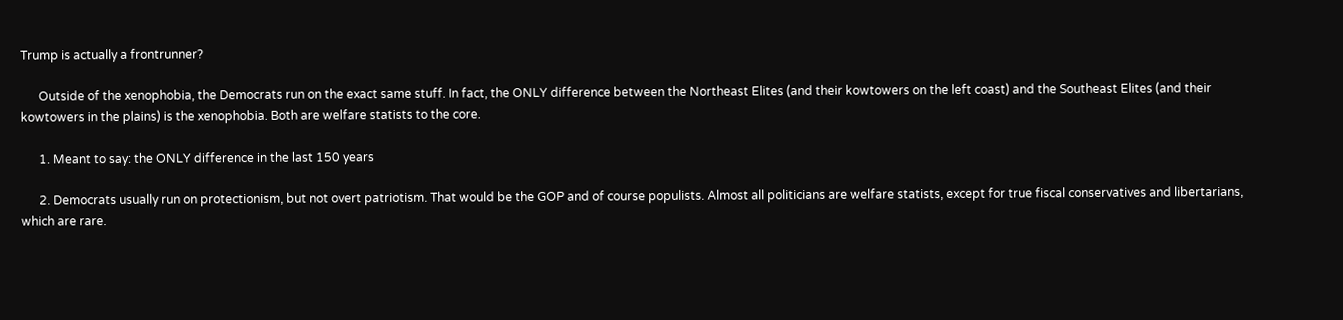Trump is actually a frontrunner?

      Outside of the xenophobia, the Democrats run on the exact same stuff. In fact, the ONLY difference between the Northeast Elites (and their kowtowers on the left coast) and the Southeast Elites (and their kowtowers in the plains) is the xenophobia. Both are welfare statists to the core.

      1. Meant to say: the ONLY difference in the last 150 years

      2. Democrats usually run on protectionism, but not overt patriotism. That would be the GOP and of course populists. Almost all politicians are welfare statists, except for true fiscal conservatives and libertarians, which are rare.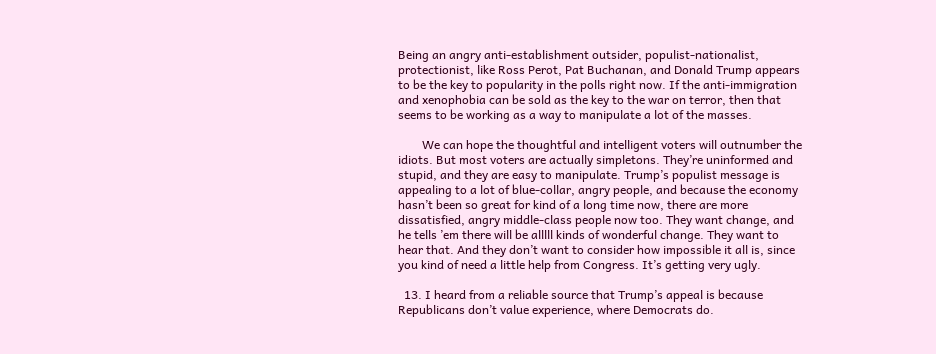Being an angry anti-establishment outsider, populist-nationalist, protectionist, like Ross Perot, Pat Buchanan, and Donald Trump appears to be the key to popularity in the polls right now. If the anti-immigration and xenophobia can be sold as the key to the war on terror, then that seems to be working as a way to manipulate a lot of the masses.

        We can hope the thoughtful and intelligent voters will outnumber the idiots. But most voters are actually simpletons. They’re uninformed and stupid, and they are easy to manipulate. Trump’s populist message is appealing to a lot of blue-collar, angry people, and because the economy hasn’t been so great for kind of a long time now, there are more dissatisfied, angry middle-class people now too. They want change, and he tells ’em there will be alllll kinds of wonderful change. They want to hear that. And they don’t want to consider how impossible it all is, since you kind of need a little help from Congress. It’s getting very ugly.

  13. I heard from a reliable source that Trump’s appeal is because Republicans don’t value experience, where Democrats do.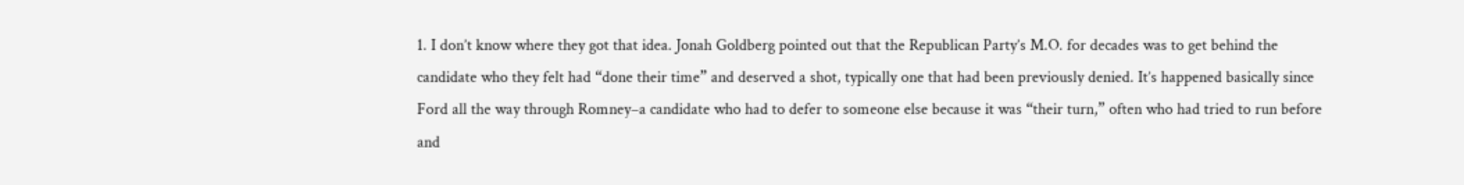1. I don’t know where they got that idea. Jonah Goldberg pointed out that the Republican Party’s M.O. for decades was to get behind the candidate who they felt had “done their time” and deserved a shot, typically one that had been previously denied. It’s happened basically since Ford all the way through Romney–a candidate who had to defer to someone else because it was “their turn,” often who had tried to run before and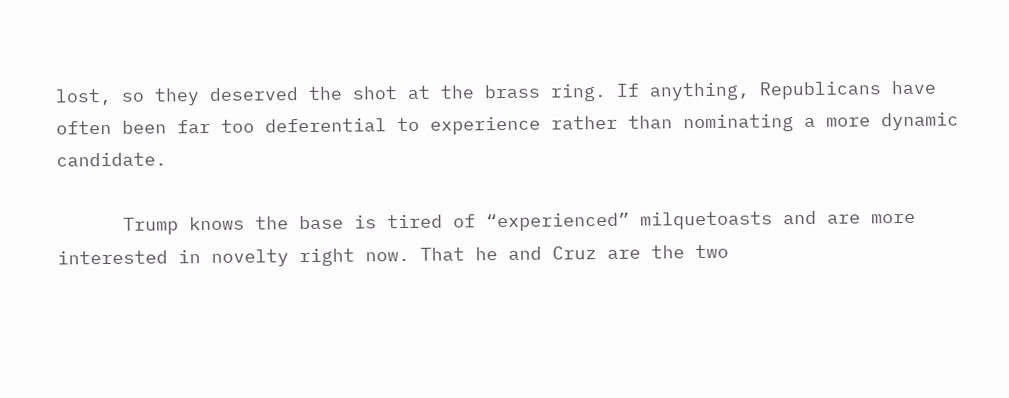lost, so they deserved the shot at the brass ring. If anything, Republicans have often been far too deferential to experience rather than nominating a more dynamic candidate.

      Trump knows the base is tired of “experienced” milquetoasts and are more interested in novelty right now. That he and Cruz are the two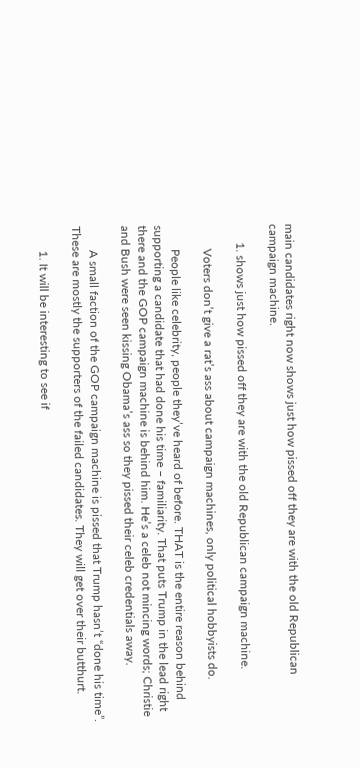main candidates right now shows just how pissed off they are with the old Republican campaign machine.

      1. shows just how pissed off they are with the old Republican campaign machine.

        Voters don’t give a rat’s ass about campaign machines, only political hobbyists do.

        People like celebrity, people they’ve heard of before. THAT is the entire reason behind supporting a candidate that had done his time – familiarity. That puts Trump in the lead right there and the GOP campaign machine is behind him. He’s a celeb not mincing words; Christie and Bush were seen kissing Obama’s ass so they pissed their celeb credentials away.

        A small faction of the GOP campaign machine is pissed that Trump hasn’t “done his time”. These are mostly the supporters of the failed candidates. They will get over their butthurt.

        1. It will be interesting to see if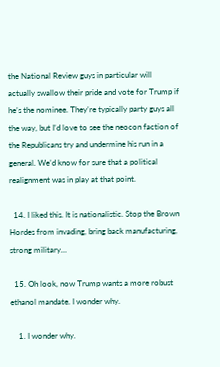the National Review guys in particular will actually swallow their pride and vote for Trump if he’s the nominee. They’re typically party guys all the way, but I’d love to see the neocon faction of the Republicans try and undermine his run in a general. We’d know for sure that a political realignment was in play at that point.

  14. I liked this. It is nationalistic. Stop the Brown Hordes from invading, bring back manufacturing, strong military…

  15. Oh look, now Trump wants a more robust ethanol mandate. I wonder why.

    1. I wonder why.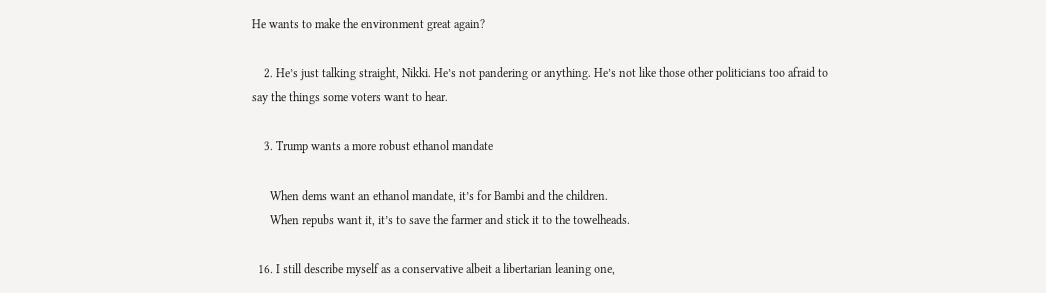He wants to make the environment great again?

    2. He’s just talking straight, Nikki. He’s not pandering or anything. He’s not like those other politicians too afraid to say the things some voters want to hear.

    3. Trump wants a more robust ethanol mandate

      When dems want an ethanol mandate, it’s for Bambi and the children.
      When repubs want it, it’s to save the farmer and stick it to the towelheads.

  16. I still describe myself as a conservative albeit a libertarian leaning one,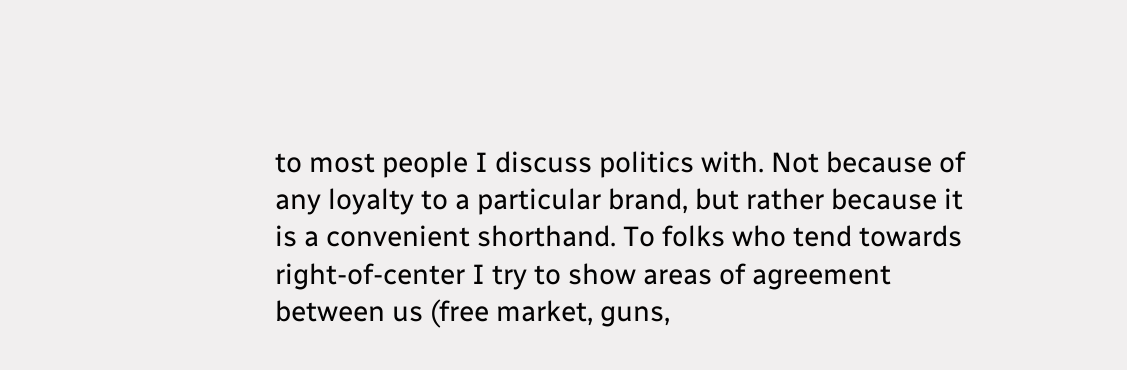to most people I discuss politics with. Not because of any loyalty to a particular brand, but rather because it is a convenient shorthand. To folks who tend towards right-of-center I try to show areas of agreement between us (free market, guns,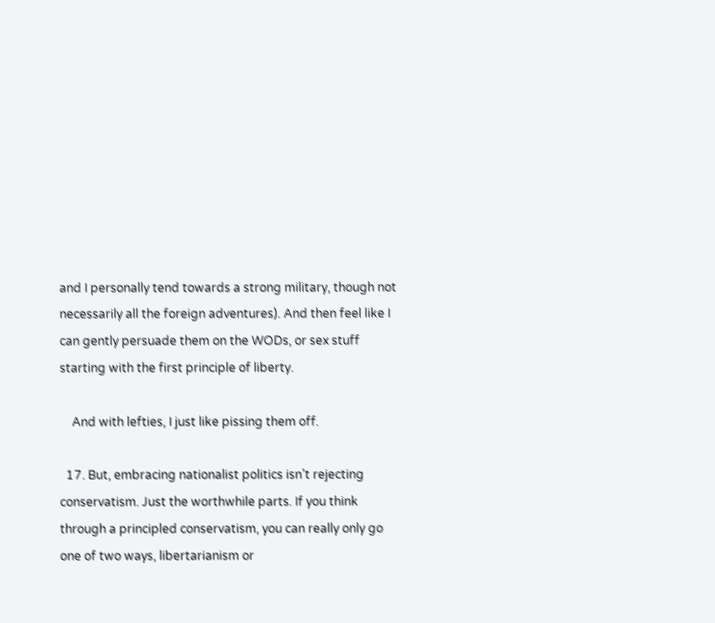and I personally tend towards a strong military, though not necessarily all the foreign adventures). And then feel like I can gently persuade them on the WODs, or sex stuff starting with the first principle of liberty.

    And with lefties, I just like pissing them off.

  17. But, embracing nationalist politics isn’t rejecting conservatism. Just the worthwhile parts. If you think through a principled conservatism, you can really only go one of two ways, libertarianism or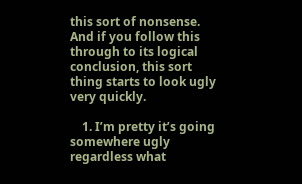this sort of nonsense. And if you follow this through to its logical conclusion, this sort thing starts to look ugly very quickly.

    1. I’m pretty it’s going somewhere ugly regardless what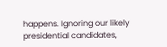happens. Ignoring our likely presidential candidates,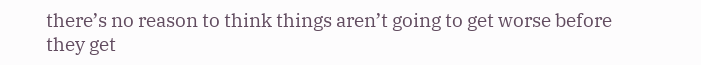there’s no reason to think things aren’t going to get worse before they get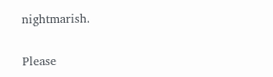nightmarish.

Please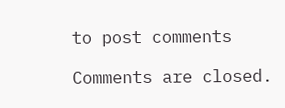to post comments

Comments are closed.